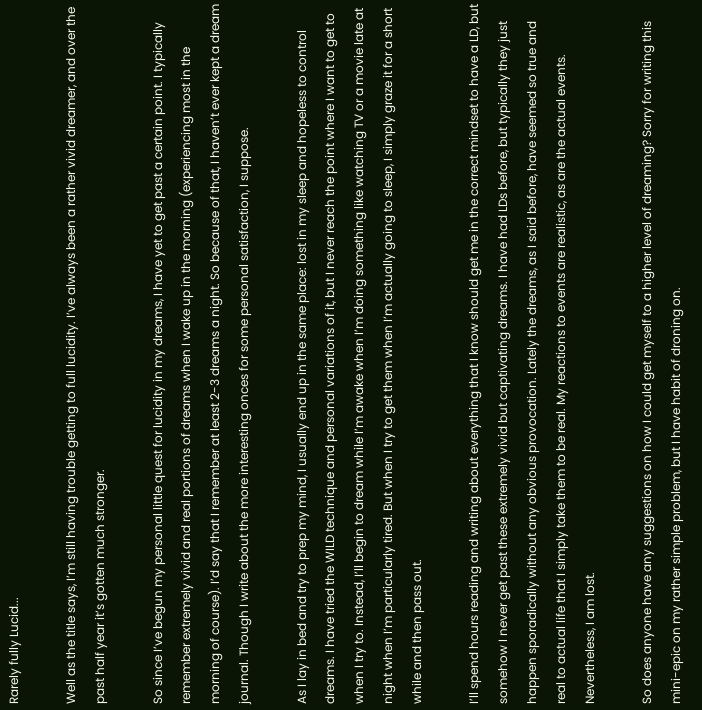Rarely fully Lucid...

Well as the title says, I’m still having trouble getting to full lucidity. I’ve always been a rather vivid dreamer, and over the past half year it’s gotten much stronger.

So since I’ve begun my personal little quest for lucidity in my dreams, I have yet to get past a certain point. I typically remember extremely vivid and real portions of dreams when I wake up in the morning (experiencing most in the morning of course). I’d say that I remember at least 2-3 dreams a night. So because of that, I haven’t ever kept a dream journal. Though I write about the more interesting onces for some personal satisfaction, I suppose.

As I lay in bed and try to prep my mind, I usually end up in the same place: lost in my sleep and hopeless to control dreams. I have tried the WILD technique and personal variations of it, but I never reach the point where I want to get to when I try to. Instead, I’ll begin to dream while I’m awake when I’m doing something like watching TV or a movie late at night when I’m particularly tired. But when I try to get them when I’m actually going to sleep, I simply graze it for a short while and then pass out.

I’ll spend hours reading and writing about everything that I know should get me in the correct mindset to have a LD, but somehow I never get past these extremely vivid but captivating dreams. I have had LDs before, but typically they just happen sporadically without any obvious provocation. Lately the dreams, as I said before, have seemed so true and real to actual life that I simply take them to be real. My reactions to events are realistic, as are the actual events. Nevertheless, I am lost.

So does anyone have any suggestions on how I could get myself to a higher level of dreaming? Sorry for writing this mini-epic on my rather simple problem, but I have habit of droning on.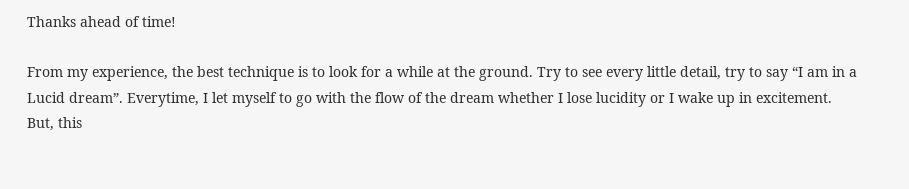Thanks ahead of time!

From my experience, the best technique is to look for a while at the ground. Try to see every little detail, try to say “I am in a Lucid dream”. Everytime, I let myself to go with the flow of the dream whether I lose lucidity or I wake up in excitement. But, this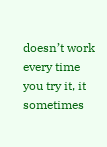doesn’t work every time you try it, it sometimes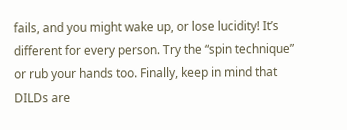fails, and you might wake up, or lose lucidity! It’s different for every person. Try the “spin technique” or rub your hands too. Finally, keep in mind that DILDs are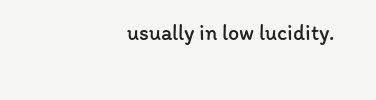usually in low lucidity.